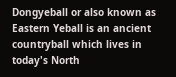Dongyeball or also known as Eastern Yeball is an ancient countryball which lives in today's North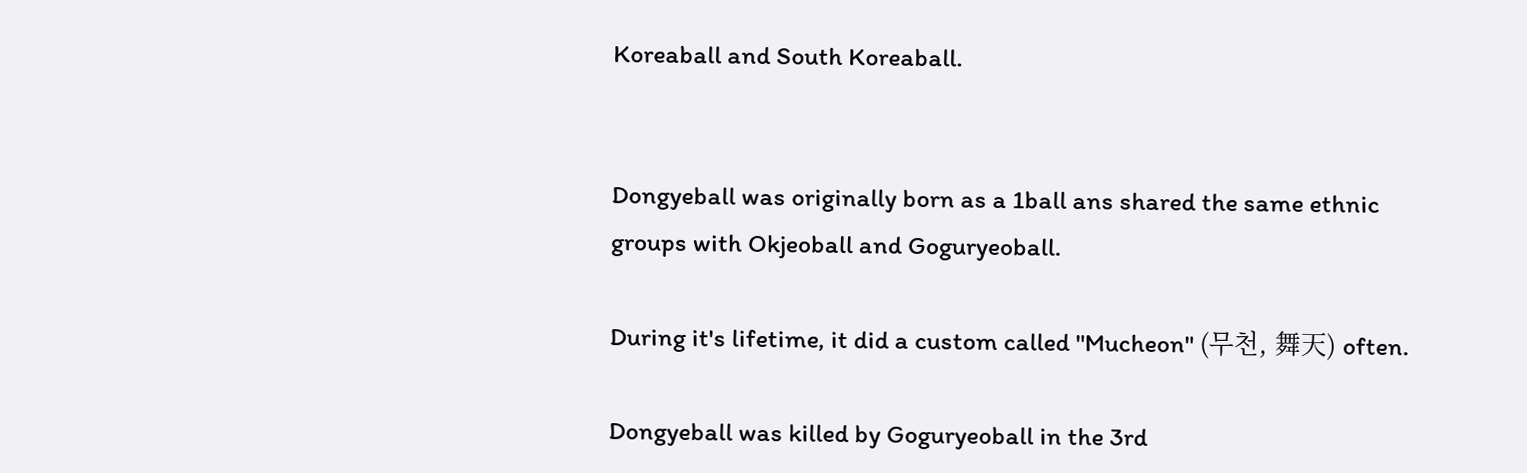Koreaball and South Koreaball.


Dongyeball was originally born as a 1ball ans shared the same ethnic groups with Okjeoball and Goguryeoball.

During it's lifetime, it did a custom called "Mucheon" (무천, 舞天) often.

Dongyeball was killed by Goguryeoball in the 3rd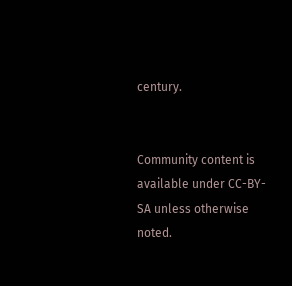century.


Community content is available under CC-BY-SA unless otherwise noted.